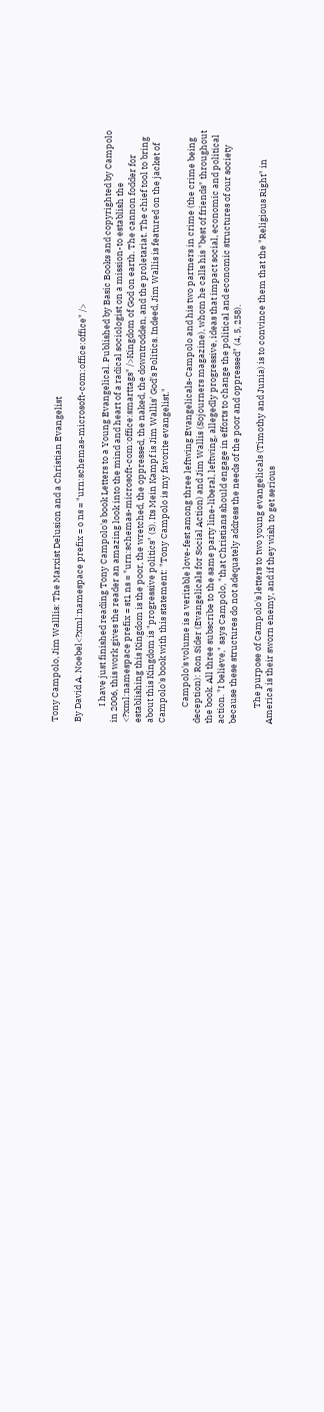Tony Campolo, Jim Walllis: The Marxist Delusion and a Christian Evangelist

By David A. Noebel<?xml:namespace prefix = o ns = "urn:schemas-microsoft-com:office:office" />

        I have just finished reading Tony Campolo's book Letters to a Young Evangelical. Published by Basic Books and copyrighted by Campolo in 2006, this work gives the reader an amazing look into the mind and heart of a radical sociologist on a mission-to establish the <?xml:namespace prefix = st1 ns = "urn:schemas-microsoft-com:office:smarttags" />Kingdom of God on earth. The cannon fodder for establishing this Kingdom is the poor, the wretched, the oppressed, the naked, the downtrodden, and the proletariat. The chief tool to bring about this Kingdom is "progressive politics" (3). Its Mein Kampf is Jim Wallis' God's Politics. Indeed, Jim Wallis is featured on the jacket of Campolo's book with this statement: "Tony Campolo is my favorite evangelist."

        Campolo's volume is a veritable love-fest among three leftwing Evangelicals-Campolo and his two partners in crime (the crime being deception): Ron Sider (Evangelicals for Social Action) and Jim Wallis (Sojourners magazine), whom he calls his "best of friends" throughout the book. All three subscribe to the same party line-liberal, leftwing, allegedly progressive, ideas that impact social, economic and political action. "I believe," says Campolo, "that Christians should engage in efforts to change the political and economic structures of our society because these structures do not adequately address the needs of the poor and oppressed" (4, 5, 258).

        The purpose of Campolo's letters to two young evangelicals (Timothy and Junia) is to convince them that the "Religious Right" in America is their sworn enemy, and if they wish to get serious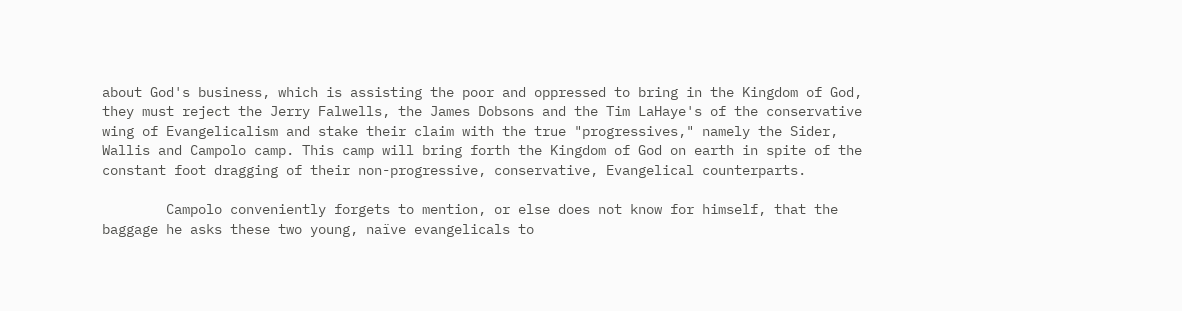about God's business, which is assisting the poor and oppressed to bring in the Kingdom of God, they must reject the Jerry Falwells, the James Dobsons and the Tim LaHaye's of the conservative wing of Evangelicalism and stake their claim with the true "progressives," namely the Sider, Wallis and Campolo camp. This camp will bring forth the Kingdom of God on earth in spite of the constant foot dragging of their non-progressive, conservative, Evangelical counterparts.

        Campolo conveniently forgets to mention, or else does not know for himself, that the baggage he asks these two young, naïve evangelicals to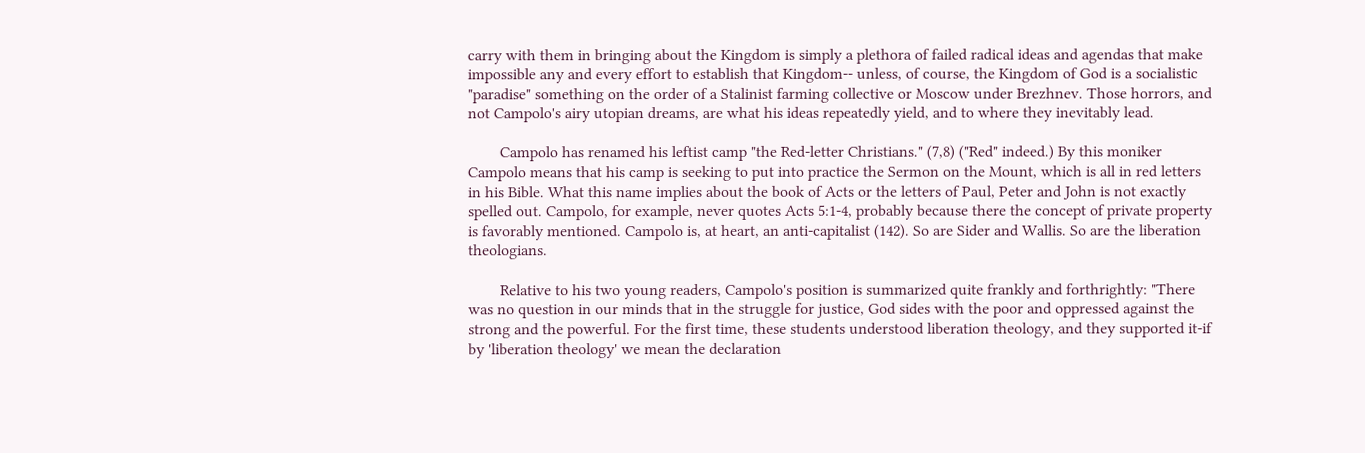carry with them in bringing about the Kingdom is simply a plethora of failed radical ideas and agendas that make impossible any and every effort to establish that Kingdom-- unless, of course, the Kingdom of God is a socialistic "paradise" something on the order of a Stalinist farming collective or Moscow under Brezhnev. Those horrors, and not Campolo's airy utopian dreams, are what his ideas repeatedly yield, and to where they inevitably lead.

        Campolo has renamed his leftist camp "the Red-letter Christians." (7,8) ("Red" indeed.) By this moniker Campolo means that his camp is seeking to put into practice the Sermon on the Mount, which is all in red letters in his Bible. What this name implies about the book of Acts or the letters of Paul, Peter and John is not exactly spelled out. Campolo, for example, never quotes Acts 5:1-4, probably because there the concept of private property is favorably mentioned. Campolo is, at heart, an anti-capitalist (142). So are Sider and Wallis. So are the liberation theologians.

        Relative to his two young readers, Campolo's position is summarized quite frankly and forthrightly: "There was no question in our minds that in the struggle for justice, God sides with the poor and oppressed against the strong and the powerful. For the first time, these students understood liberation theology, and they supported it-if by 'liberation theology' we mean the declaration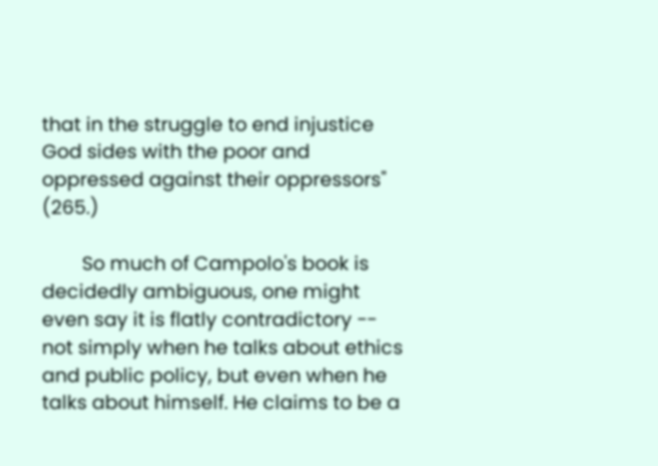that in the struggle to end injustice God sides with the poor and oppressed against their oppressors" (265.)

        So much of Campolo's book is decidedly ambiguous, one might even say it is flatly contradictory -- not simply when he talks about ethics and public policy, but even when he talks about himself. He claims to be a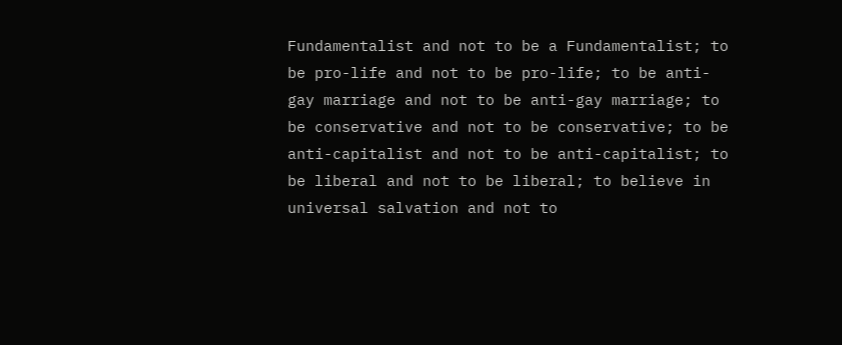Fundamentalist and not to be a Fundamentalist; to be pro-life and not to be pro-life; to be anti-gay marriage and not to be anti-gay marriage; to be conservative and not to be conservative; to be anti-capitalist and not to be anti-capitalist; to be liberal and not to be liberal; to believe in universal salvation and not to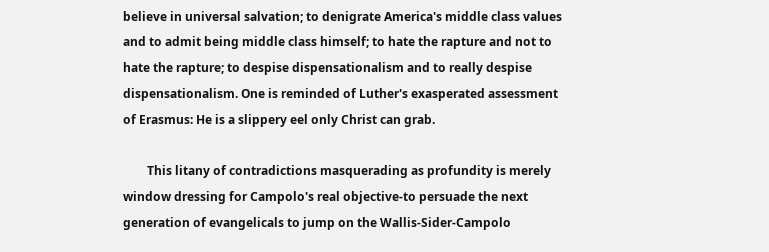believe in universal salvation; to denigrate America's middle class values and to admit being middle class himself; to hate the rapture and not to hate the rapture; to despise dispensationalism and to really despise dispensationalism. One is reminded of Luther's exasperated assessment of Erasmus: He is a slippery eel only Christ can grab.

        This litany of contradictions masquerading as profundity is merely window dressing for Campolo's real objective-to persuade the next generation of evangelicals to jump on the Wallis-Sider-Campolo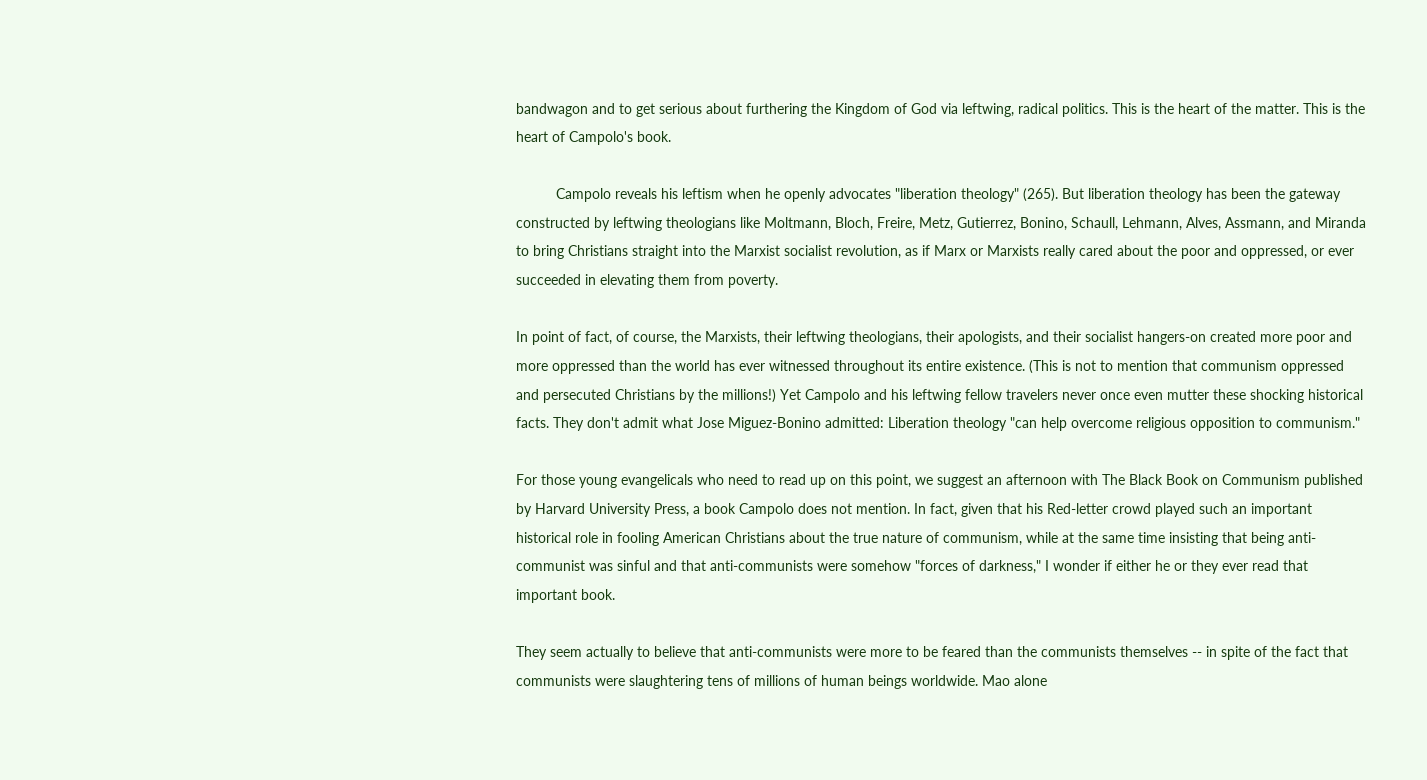bandwagon and to get serious about furthering the Kingdom of God via leftwing, radical politics. This is the heart of the matter. This is the heart of Campolo's book.

          Campolo reveals his leftism when he openly advocates "liberation theology" (265). But liberation theology has been the gateway constructed by leftwing theologians like Moltmann, Bloch, Freire, Metz, Gutierrez, Bonino, Schaull, Lehmann, Alves, Assmann, and Miranda to bring Christians straight into the Marxist socialist revolution, as if Marx or Marxists really cared about the poor and oppressed, or ever succeeded in elevating them from poverty.

In point of fact, of course, the Marxists, their leftwing theologians, their apologists, and their socialist hangers-on created more poor and more oppressed than the world has ever witnessed throughout its entire existence. (This is not to mention that communism oppressed and persecuted Christians by the millions!) Yet Campolo and his leftwing fellow travelers never once even mutter these shocking historical facts. They don't admit what Jose Miguez-Bonino admitted: Liberation theology "can help overcome religious opposition to communism."

For those young evangelicals who need to read up on this point, we suggest an afternoon with The Black Book on Communism published by Harvard University Press, a book Campolo does not mention. In fact, given that his Red-letter crowd played such an important historical role in fooling American Christians about the true nature of communism, while at the same time insisting that being anti-communist was sinful and that anti-communists were somehow "forces of darkness," I wonder if either he or they ever read that important book.

They seem actually to believe that anti-communists were more to be feared than the communists themselves -- in spite of the fact that communists were slaughtering tens of millions of human beings worldwide. Mao alone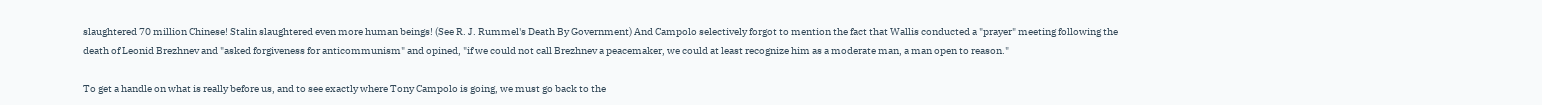slaughtered 70 million Chinese! Stalin slaughtered even more human beings! (See R. J. Rummel's Death By Government) And Campolo selectively forgot to mention the fact that Wallis conducted a "prayer" meeting following the death of Leonid Brezhnev and "asked forgiveness for anticommunism" and opined, "if we could not call Brezhnev a peacemaker, we could at least recognize him as a moderate man, a man open to reason."

To get a handle on what is really before us, and to see exactly where Tony Campolo is going, we must go back to the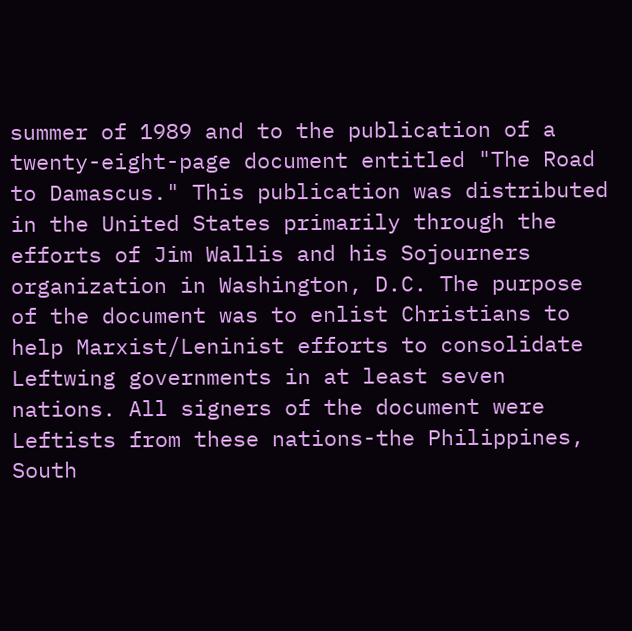summer of 1989 and to the publication of a twenty-eight-page document entitled "The Road to Damascus." This publication was distributed in the United States primarily through the efforts of Jim Wallis and his Sojourners organization in Washington, D.C. The purpose of the document was to enlist Christians to help Marxist/Leninist efforts to consolidate Leftwing governments in at least seven nations. All signers of the document were Leftists from these nations-the Philippines, South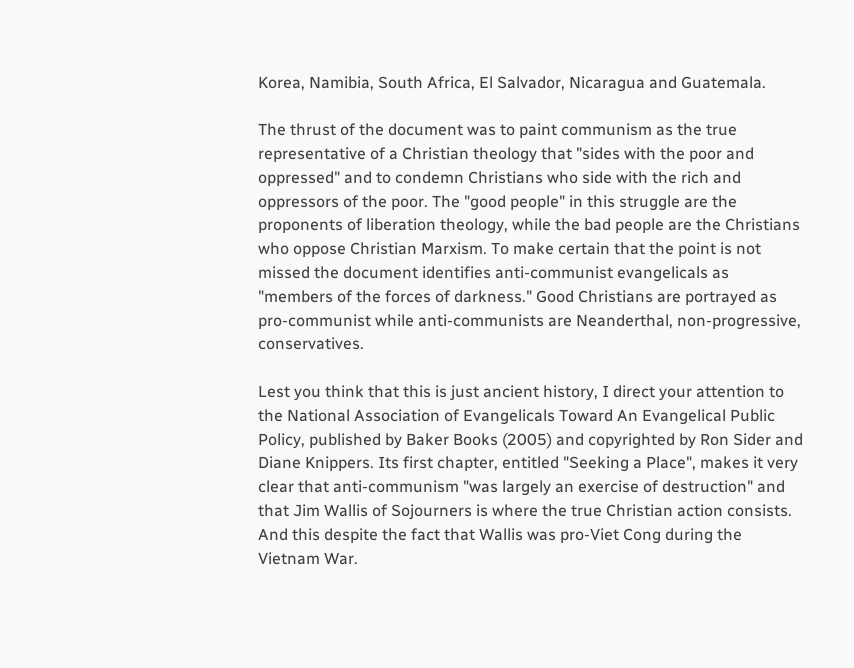Korea, Namibia, South Africa, El Salvador, Nicaragua and Guatemala.

The thrust of the document was to paint communism as the true representative of a Christian theology that "sides with the poor and oppressed" and to condemn Christians who side with the rich and oppressors of the poor. The "good people" in this struggle are the proponents of liberation theology, while the bad people are the Christians who oppose Christian Marxism. To make certain that the point is not missed the document identifies anti-communist evangelicals as "members of the forces of darkness." Good Christians are portrayed as pro-communist while anti-communists are Neanderthal, non-progressive, conservatives.

Lest you think that this is just ancient history, I direct your attention to the National Association of Evangelicals Toward An Evangelical Public Policy, published by Baker Books (2005) and copyrighted by Ron Sider and Diane Knippers. Its first chapter, entitled "Seeking a Place", makes it very clear that anti-communism "was largely an exercise of destruction" and that Jim Wallis of Sojourners is where the true Christian action consists. And this despite the fact that Wallis was pro-Viet Cong during the Vietnam War.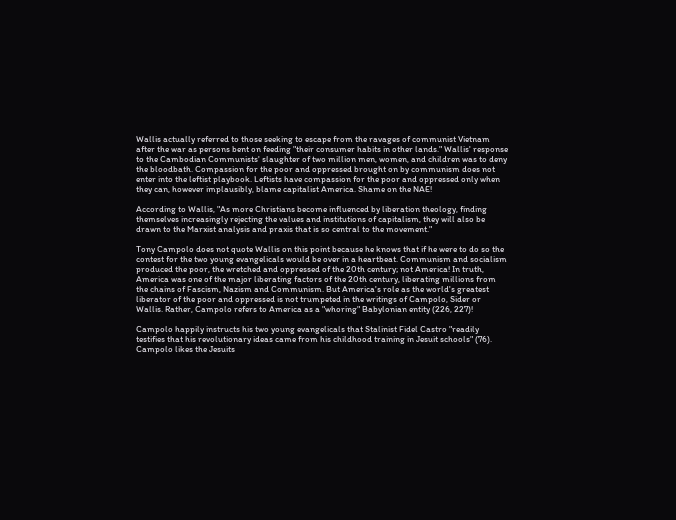Wallis actually referred to those seeking to escape from the ravages of communist Vietnam after the war as persons bent on feeding "their consumer habits in other lands." Wallis' response to the Cambodian Communists' slaughter of two million men, women, and children was to deny the bloodbath. Compassion for the poor and oppressed brought on by communism does not enter into the leftist playbook. Leftists have compassion for the poor and oppressed only when they can, however implausibly, blame capitalist America. Shame on the NAE!

According to Wallis, "As more Christians become influenced by liberation theology, finding themselves increasingly rejecting the values and institutions of capitalism, they will also be drawn to the Marxist analysis and praxis that is so central to the movement."

Tony Campolo does not quote Wallis on this point because he knows that if he were to do so the contest for the two young evangelicals would be over in a heartbeat. Communism and socialism produced the poor, the wretched and oppressed of the 20th century; not America! In truth, America was one of the major liberating factors of the 20th century, liberating millions from the chains of Fascism, Nazism and Communism. But America's role as the world's greatest liberator of the poor and oppressed is not trumpeted in the writings of Campolo, Sider or Wallis. Rather, Campolo refers to America as a "whoring" Babylonian entity (226, 227)!

Campolo happily instructs his two young evangelicals that Stalinist Fidel Castro "readily testifies that his revolutionary ideas came from his childhood training in Jesuit schools" (76). Campolo likes the Jesuits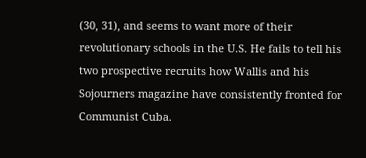(30, 31), and seems to want more of their revolutionary schools in the U.S. He fails to tell his two prospective recruits how Wallis and his Sojourners magazine have consistently fronted for Communist Cuba.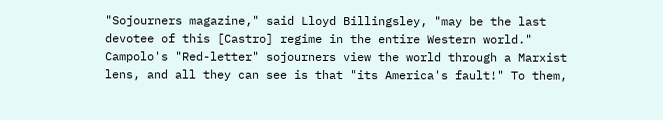"Sojourners magazine," said Lloyd Billingsley, "may be the last devotee of this [Castro] regime in the entire Western world." Campolo's "Red-letter" sojourners view the world through a Marxist lens, and all they can see is that "its America's fault!" To them,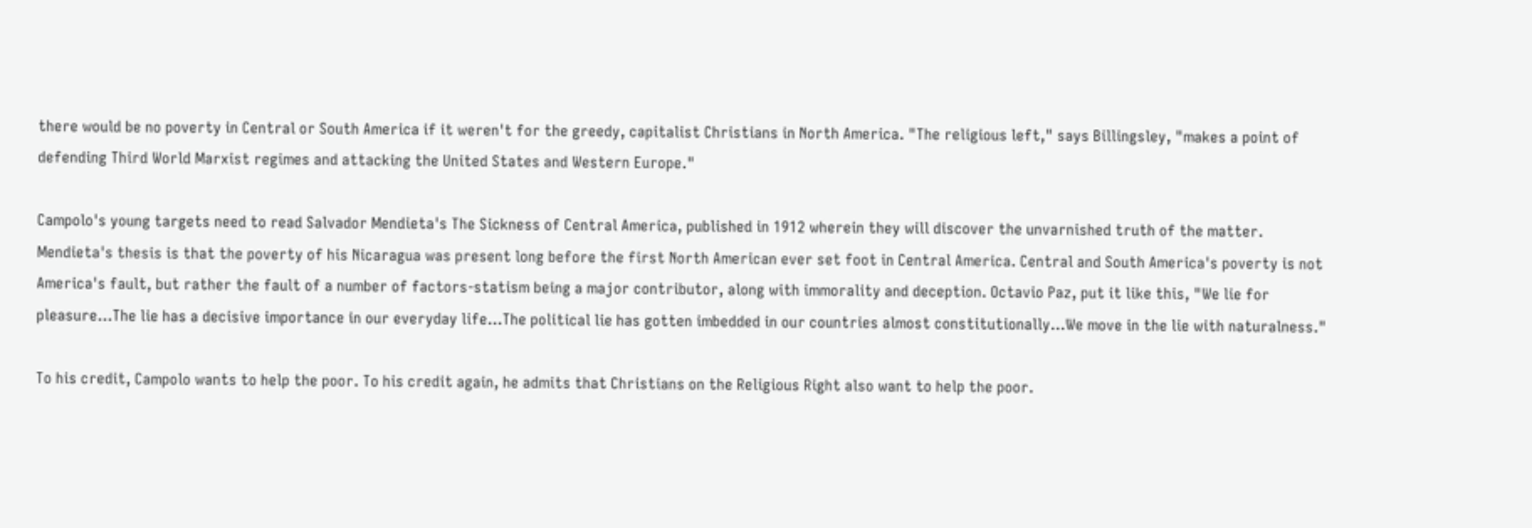there would be no poverty in Central or South America if it weren't for the greedy, capitalist Christians in North America. "The religious left," says Billingsley, "makes a point of defending Third World Marxist regimes and attacking the United States and Western Europe."

Campolo's young targets need to read Salvador Mendieta's The Sickness of Central America, published in 1912 wherein they will discover the unvarnished truth of the matter. Mendieta's thesis is that the poverty of his Nicaragua was present long before the first North American ever set foot in Central America. Central and South America's poverty is not America's fault, but rather the fault of a number of factors-statism being a major contributor, along with immorality and deception. Octavio Paz, put it like this, "We lie for pleasure…The lie has a decisive importance in our everyday life…The political lie has gotten imbedded in our countries almost constitutionally…We move in the lie with naturalness."

To his credit, Campolo wants to help the poor. To his credit again, he admits that Christians on the Religious Right also want to help the poor.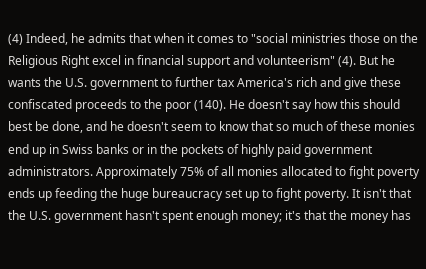(4) Indeed, he admits that when it comes to "social ministries those on the Religious Right excel in financial support and volunteerism" (4). But he wants the U.S. government to further tax America's rich and give these confiscated proceeds to the poor (140). He doesn't say how this should best be done, and he doesn't seem to know that so much of these monies end up in Swiss banks or in the pockets of highly paid government administrators. Approximately 75% of all monies allocated to fight poverty ends up feeding the huge bureaucracy set up to fight poverty. It isn't that the U.S. government hasn't spent enough money; it's that the money has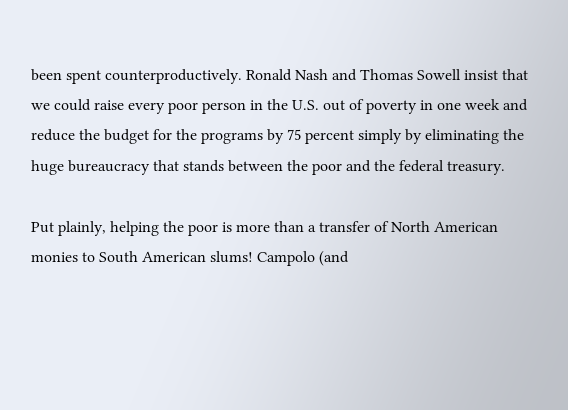been spent counterproductively. Ronald Nash and Thomas Sowell insist that we could raise every poor person in the U.S. out of poverty in one week and reduce the budget for the programs by 75 percent simply by eliminating the huge bureaucracy that stands between the poor and the federal treasury.

Put plainly, helping the poor is more than a transfer of North American monies to South American slums! Campolo (and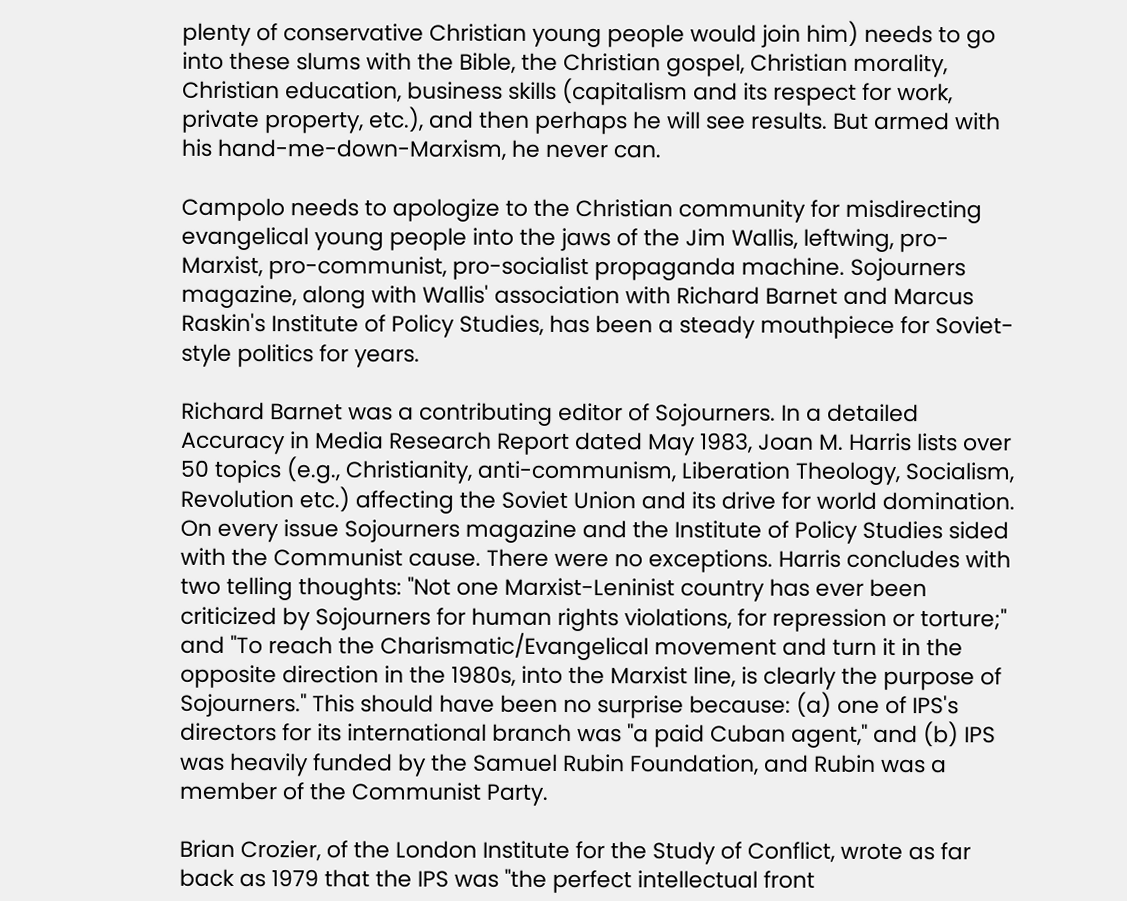plenty of conservative Christian young people would join him) needs to go into these slums with the Bible, the Christian gospel, Christian morality, Christian education, business skills (capitalism and its respect for work, private property, etc.), and then perhaps he will see results. But armed with his hand-me-down-Marxism, he never can.

Campolo needs to apologize to the Christian community for misdirecting evangelical young people into the jaws of the Jim Wallis, leftwing, pro-Marxist, pro-communist, pro-socialist propaganda machine. Sojourners magazine, along with Wallis' association with Richard Barnet and Marcus Raskin's Institute of Policy Studies, has been a steady mouthpiece for Soviet-style politics for years.

Richard Barnet was a contributing editor of Sojourners. In a detailed Accuracy in Media Research Report dated May 1983, Joan M. Harris lists over 50 topics (e.g., Christianity, anti-communism, Liberation Theology, Socialism, Revolution etc.) affecting the Soviet Union and its drive for world domination. On every issue Sojourners magazine and the Institute of Policy Studies sided with the Communist cause. There were no exceptions. Harris concludes with two telling thoughts: "Not one Marxist-Leninist country has ever been criticized by Sojourners for human rights violations, for repression or torture;" and "To reach the Charismatic/Evangelical movement and turn it in the opposite direction in the 1980s, into the Marxist line, is clearly the purpose of Sojourners." This should have been no surprise because: (a) one of IPS's directors for its international branch was "a paid Cuban agent," and (b) IPS was heavily funded by the Samuel Rubin Foundation, and Rubin was a member of the Communist Party.

Brian Crozier, of the London Institute for the Study of Conflict, wrote as far back as 1979 that the IPS was "the perfect intellectual front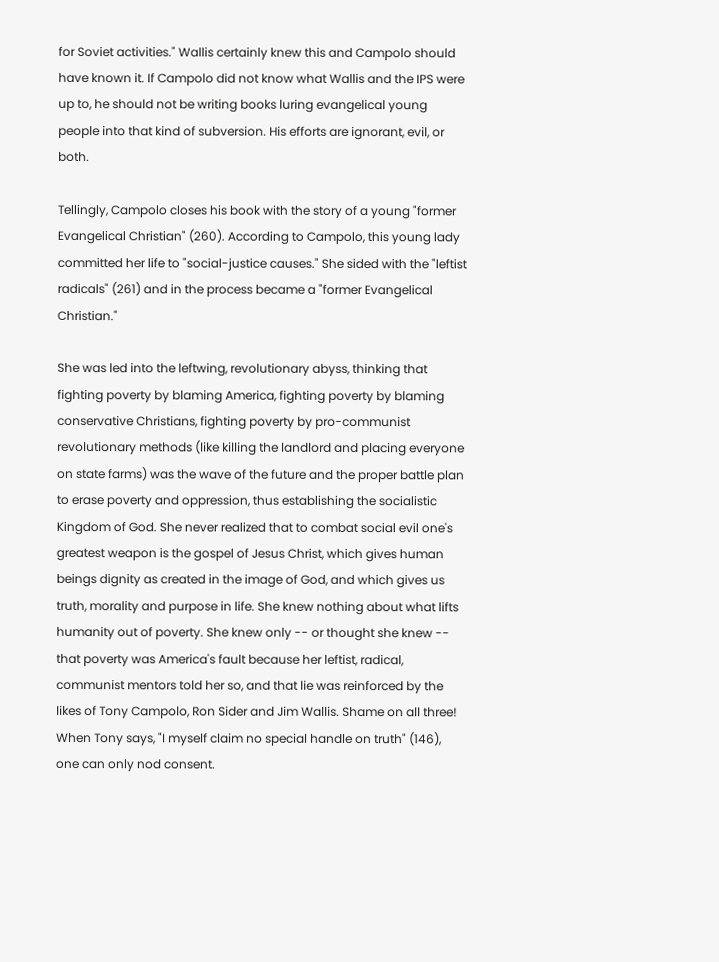for Soviet activities." Wallis certainly knew this and Campolo should have known it. If Campolo did not know what Wallis and the IPS were up to, he should not be writing books luring evangelical young people into that kind of subversion. His efforts are ignorant, evil, or both.

Tellingly, Campolo closes his book with the story of a young "former Evangelical Christian" (260). According to Campolo, this young lady committed her life to "social-justice causes." She sided with the "leftist radicals" (261) and in the process became a "former Evangelical Christian."

She was led into the leftwing, revolutionary abyss, thinking that fighting poverty by blaming America, fighting poverty by blaming conservative Christians, fighting poverty by pro-communist revolutionary methods (like killing the landlord and placing everyone on state farms) was the wave of the future and the proper battle plan to erase poverty and oppression, thus establishing the socialistic Kingdom of God. She never realized that to combat social evil one's greatest weapon is the gospel of Jesus Christ, which gives human beings dignity as created in the image of God, and which gives us truth, morality and purpose in life. She knew nothing about what lifts humanity out of poverty. She knew only -- or thought she knew -- that poverty was America's fault because her leftist, radical, communist mentors told her so, and that lie was reinforced by the likes of Tony Campolo, Ron Sider and Jim Wallis. Shame on all three! When Tony says, "I myself claim no special handle on truth" (146), one can only nod consent.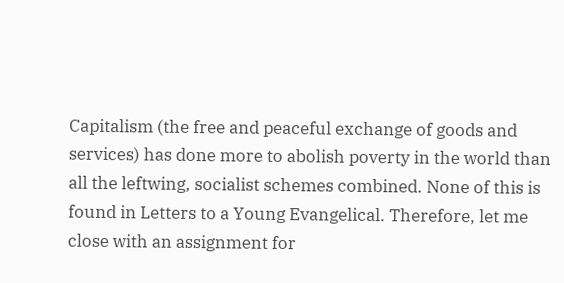Capitalism (the free and peaceful exchange of goods and services) has done more to abolish poverty in the world than all the leftwing, socialist schemes combined. None of this is found in Letters to a Young Evangelical. Therefore, let me close with an assignment for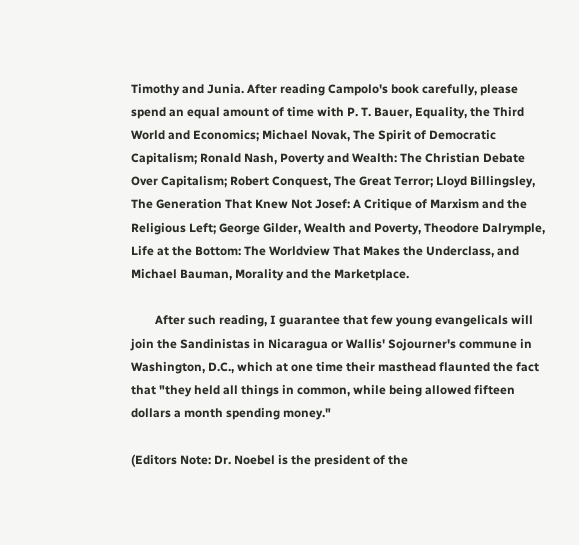Timothy and Junia. After reading Campolo's book carefully, please spend an equal amount of time with P. T. Bauer, Equality, the Third World and Economics; Michael Novak, The Spirit of Democratic Capitalism; Ronald Nash, Poverty and Wealth: The Christian Debate Over Capitalism; Robert Conquest, The Great Terror; Lloyd Billingsley, The Generation That Knew Not Josef: A Critique of Marxism and the Religious Left; George Gilder, Wealth and Poverty, Theodore Dalrymple, Life at the Bottom: The Worldview That Makes the Underclass, and Michael Bauman, Morality and the Marketplace.

        After such reading, I guarantee that few young evangelicals will join the Sandinistas in Nicaragua or Wallis' Sojourner's commune in Washington, D.C., which at one time their masthead flaunted the fact that "they held all things in common, while being allowed fifteen dollars a month spending money."

(Editors Note: Dr. Noebel is the president of the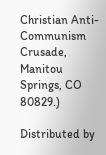Christian Anti-Communism Crusade, Manitou Springs, CO 80829.)

Distributed by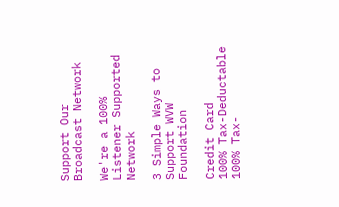Support Our Broadcast Network

We're a 100% Listener Supported Network

3 Simple Ways to Support WVW Foundation

Credit Card
100% Tax-Deductable
100% Tax-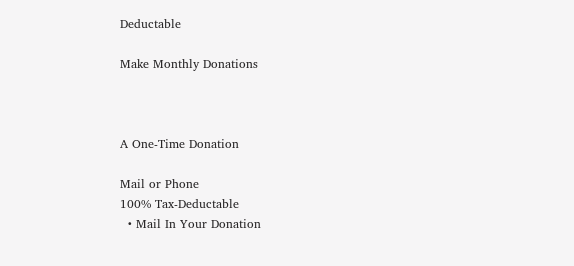Deductable

Make Monthly Donations



A One-Time Donation

Mail or Phone
100% Tax-Deductable
  • Mail In Your Donation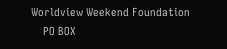Worldview Weekend Foundation
    PO BOX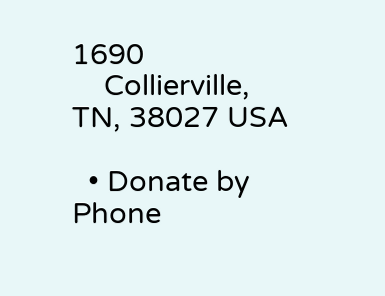1690
    Collierville, TN, 38027 USA

  • Donate by Phone